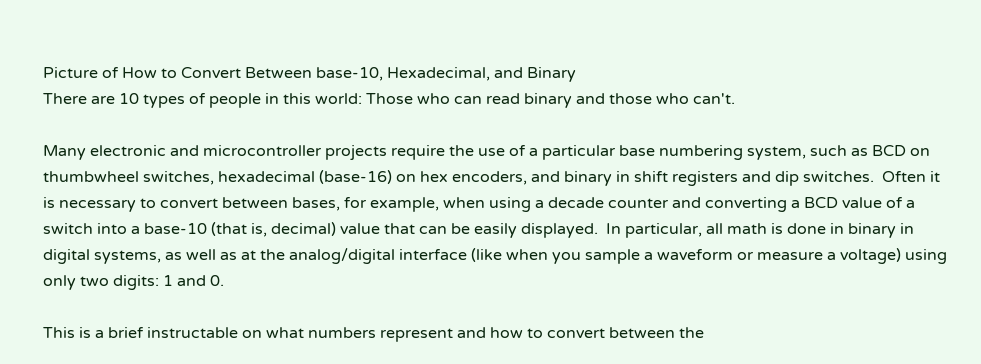Picture of How to Convert Between base-10, Hexadecimal, and Binary
There are 10 types of people in this world: Those who can read binary and those who can't.

Many electronic and microcontroller projects require the use of a particular base numbering system, such as BCD on thumbwheel switches, hexadecimal (base-16) on hex encoders, and binary in shift registers and dip switches.  Often it is necessary to convert between bases, for example, when using a decade counter and converting a BCD value of a switch into a base-10 (that is, decimal) value that can be easily displayed.  In particular, all math is done in binary in digital systems, as well as at the analog/digital interface (like when you sample a waveform or measure a voltage) using only two digits: 1 and 0.

This is a brief instructable on what numbers represent and how to convert between the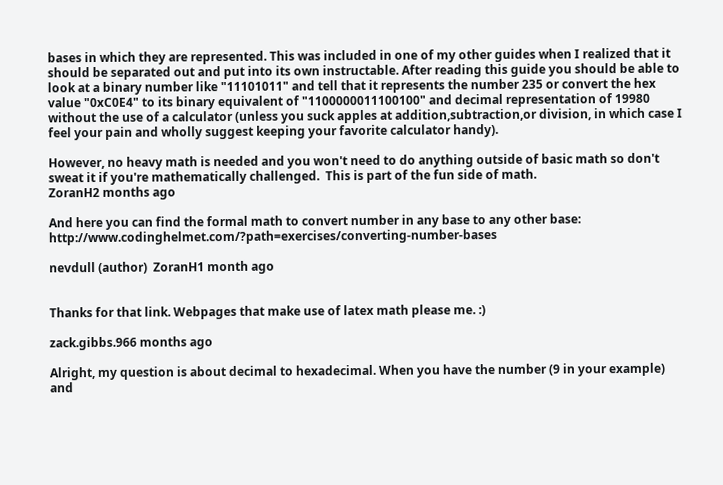bases in which they are represented. This was included in one of my other guides when I realized that it should be separated out and put into its own instructable. After reading this guide you should be able to look at a binary number like "11101011" and tell that it represents the number 235 or convert the hex value "0xC0E4" to its binary equivalent of "1100000011100100" and decimal representation of 19980 without the use of a calculator (unless you suck apples at addition,subtraction,or division, in which case I feel your pain and wholly suggest keeping your favorite calculator handy).

However, no heavy math is needed and you won't need to do anything outside of basic math so don't sweat it if you're mathematically challenged.  This is part of the fun side of math.
ZoranH2 months ago

And here you can find the formal math to convert number in any base to any other base: http://www.codinghelmet.com/?path=exercises/converting-number-bases

nevdull (author)  ZoranH1 month ago


Thanks for that link. Webpages that make use of latex math please me. :)

zack.gibbs.966 months ago

Alright, my question is about decimal to hexadecimal. When you have the number (9 in your example) and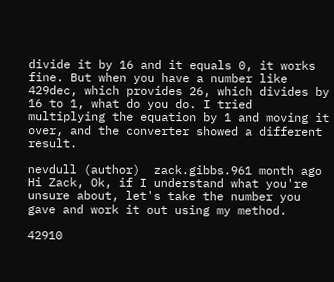divide it by 16 and it equals 0, it works fine. But when you have a number like 429dec, which provides 26, which divides by 16 to 1, what do you do. I tried multiplying the equation by 1 and moving it over, and the converter showed a different result.

nevdull (author)  zack.gibbs.961 month ago
Hi Zack, Ok, if I understand what you're unsure about, let's take the number you gave and work it out using my method.

42910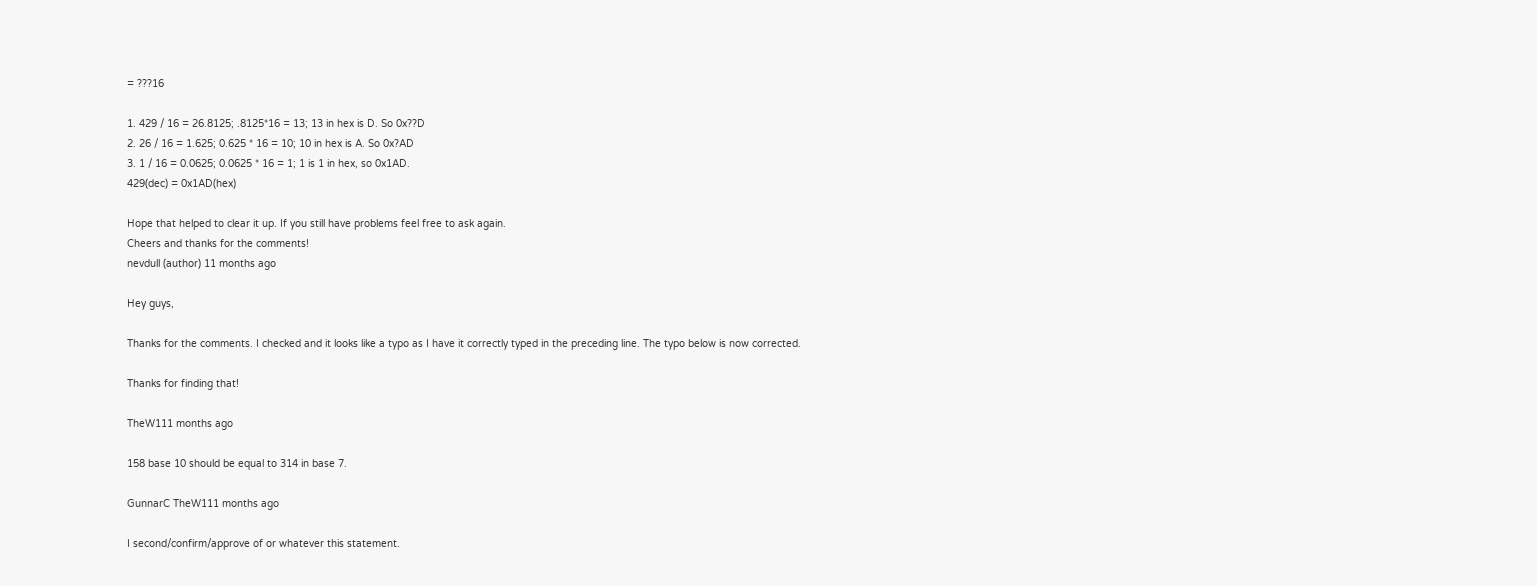= ???16

1. 429 / 16 = 26.8125; .8125*16 = 13; 13 in hex is D. So 0x??D
2. 26 / 16 = 1.625; 0.625 * 16 = 10; 10 in hex is A. So 0x?AD
3. 1 / 16 = 0.0625; 0.0625 * 16 = 1; 1 is 1 in hex, so 0x1AD.
429(dec) = 0x1AD(hex)

Hope that helped to clear it up. If you still have problems feel free to ask again.
Cheers and thanks for the comments!
nevdull (author) 11 months ago

Hey guys,

Thanks for the comments. I checked and it looks like a typo as I have it correctly typed in the preceding line. The typo below is now corrected.

Thanks for finding that!

TheW111 months ago

158 base 10 should be equal to 314 in base 7.

GunnarC TheW111 months ago

I second/confirm/approve of or whatever this statement.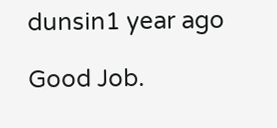dunsin1 year ago

Good Job.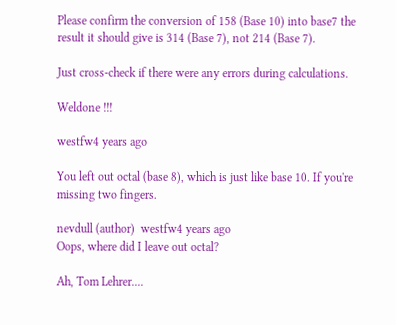Please confirm the conversion of 158 (Base 10) into base7 the result it should give is 314 (Base 7), not 214 (Base 7).

Just cross-check if there were any errors during calculations.

Weldone !!!

westfw4 years ago

You left out octal (base 8), which is just like base 10. If you're missing two fingers.

nevdull (author)  westfw4 years ago
Oops, where did I leave out octal?

Ah, Tom Lehrer....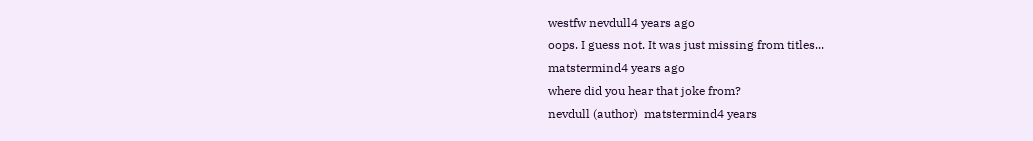westfw nevdull4 years ago
oops. I guess not. It was just missing from titles...
matstermind4 years ago
where did you hear that joke from?
nevdull (author)  matstermind4 years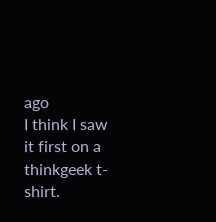ago
I think I saw it first on a thinkgeek t-shirt.